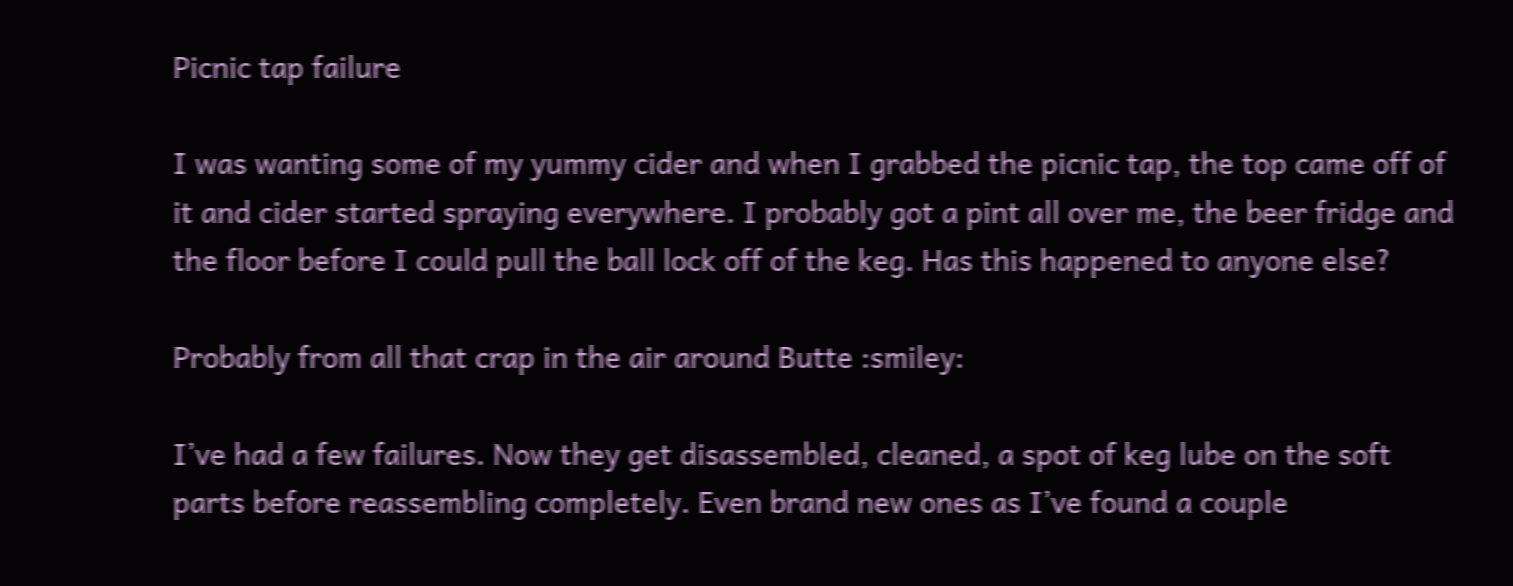Picnic tap failure

I was wanting some of my yummy cider and when I grabbed the picnic tap, the top came off of it and cider started spraying everywhere. I probably got a pint all over me, the beer fridge and the floor before I could pull the ball lock off of the keg. Has this happened to anyone else?

Probably from all that crap in the air around Butte :smiley:

I’ve had a few failures. Now they get disassembled, cleaned, a spot of keg lube on the soft parts before reassembling completely. Even brand new ones as I’ve found a couple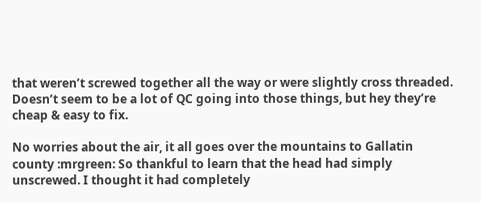that weren’t screwed together all the way or were slightly cross threaded. Doesn’t seem to be a lot of QC going into those things, but hey they’re cheap & easy to fix.

No worries about the air, it all goes over the mountains to Gallatin county :mrgreen: So thankful to learn that the head had simply unscrewed. I thought it had completely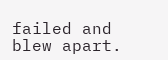failed and blew apart.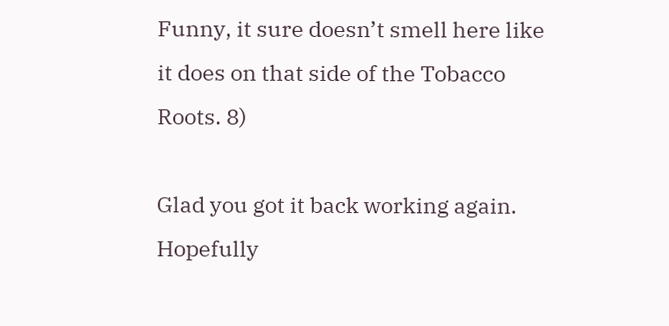Funny, it sure doesn’t smell here like it does on that side of the Tobacco Roots. 8)

Glad you got it back working again. Hopefully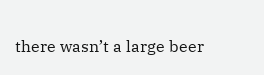there wasn’t a large beer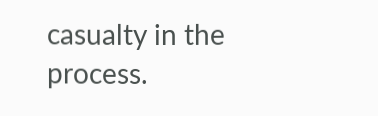casualty in the process.